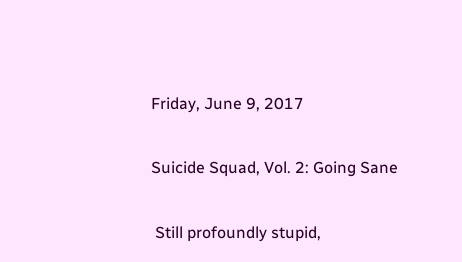Friday, June 9, 2017

Suicide Squad, Vol. 2: Going Sane

 Still profoundly stupid,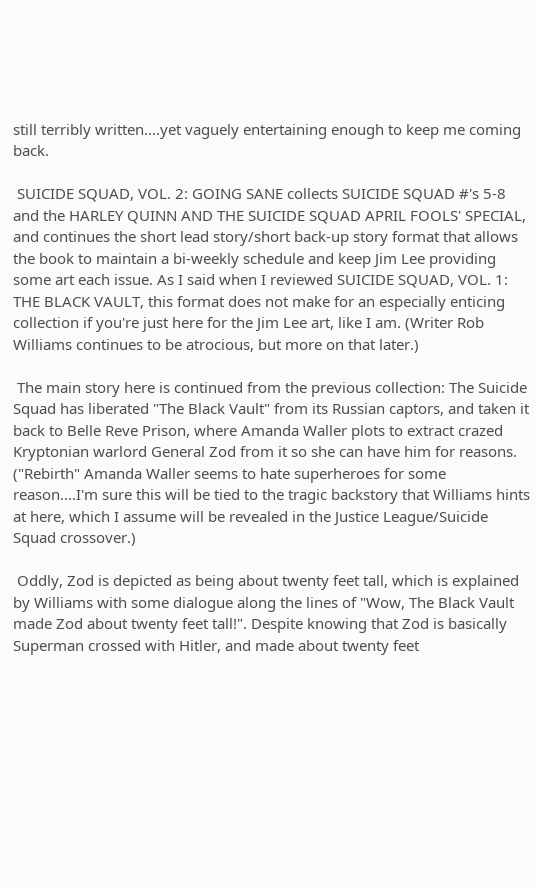still terribly written....yet vaguely entertaining enough to keep me coming back.

 SUICIDE SQUAD, VOL. 2: GOING SANE collects SUICIDE SQUAD #'s 5-8 and the HARLEY QUINN AND THE SUICIDE SQUAD APRIL FOOLS' SPECIAL, and continues the short lead story/short back-up story format that allows the book to maintain a bi-weekly schedule and keep Jim Lee providing some art each issue. As I said when I reviewed SUICIDE SQUAD, VOL. 1: THE BLACK VAULT, this format does not make for an especially enticing collection if you're just here for the Jim Lee art, like I am. (Writer Rob Williams continues to be atrocious, but more on that later.)

 The main story here is continued from the previous collection: The Suicide Squad has liberated "The Black Vault" from its Russian captors, and taken it back to Belle Reve Prison, where Amanda Waller plots to extract crazed Kryptonian warlord General Zod from it so she can have him for reasons. ("Rebirth" Amanda Waller seems to hate superheroes for some reason....I'm sure this will be tied to the tragic backstory that Williams hints at here, which I assume will be revealed in the Justice League/Suicide Squad crossover.)

 Oddly, Zod is depicted as being about twenty feet tall, which is explained by Williams with some dialogue along the lines of "Wow, The Black Vault made Zod about twenty feet tall!". Despite knowing that Zod is basically Superman crossed with Hitler, and made about twenty feet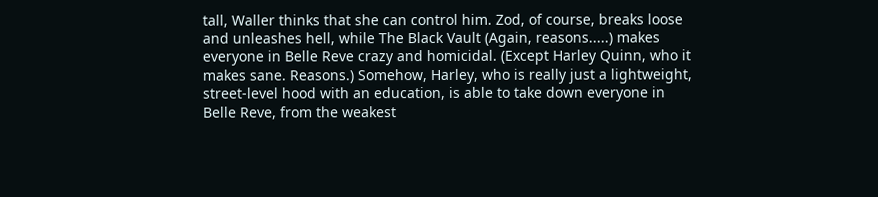tall, Waller thinks that she can control him. Zod, of course, breaks loose and unleashes hell, while The Black Vault (Again, reasons.....) makes everyone in Belle Reve crazy and homicidal. (Except Harley Quinn, who it makes sane. Reasons.) Somehow, Harley, who is really just a lightweight, street-level hood with an education, is able to take down everyone in Belle Reve, from the weakest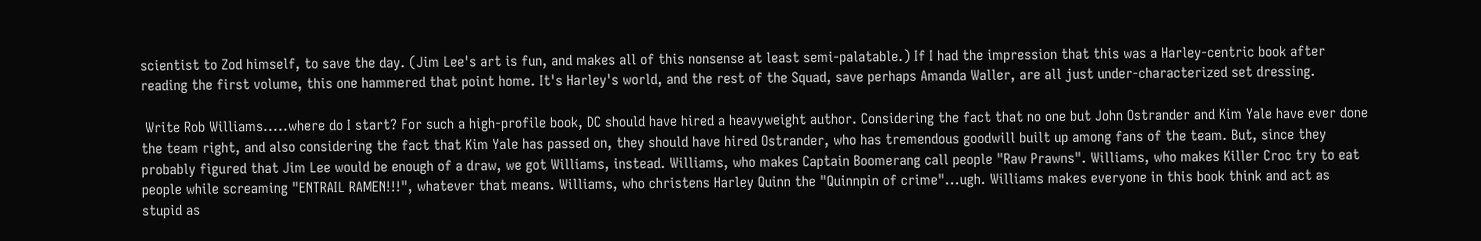scientist to Zod himself, to save the day. (Jim Lee's art is fun, and makes all of this nonsense at least semi-palatable.) If I had the impression that this was a Harley-centric book after reading the first volume, this one hammered that point home. It's Harley's world, and the rest of the Squad, save perhaps Amanda Waller, are all just under-characterized set dressing.

 Write Rob Williams.....where do I start? For such a high-profile book, DC should have hired a heavyweight author. Considering the fact that no one but John Ostrander and Kim Yale have ever done the team right, and also considering the fact that Kim Yale has passed on, they should have hired Ostrander, who has tremendous goodwill built up among fans of the team. But, since they probably figured that Jim Lee would be enough of a draw, we got Williams, instead. Williams, who makes Captain Boomerang call people "Raw Prawns". Williams, who makes Killer Croc try to eat people while screaming "ENTRAIL RAMEN!!!", whatever that means. Williams, who christens Harley Quinn the "Quinnpin of crime"...ugh. Williams makes everyone in this book think and act as stupid as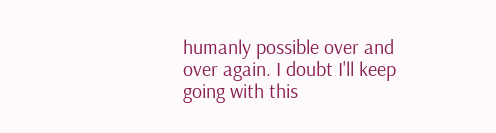humanly possible over and over again. I doubt I'll keep going with this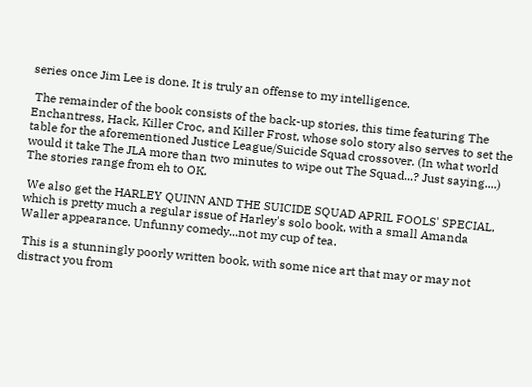series once Jim Lee is done. It is truly an offense to my intelligence.

 The remainder of the book consists of the back-up stories, this time featuring The Enchantress, Hack, Killer Croc, and Killer Frost, whose solo story also serves to set the table for the aforementioned Justice League/Suicide Squad crossover. (In what world would it take The JLA more than two minutes to wipe out The Squad...? Just saying....) The stories range from eh to OK.

 We also get the HARLEY QUINN AND THE SUICIDE SQUAD APRIL FOOLS' SPECIAL, which is pretty much a regular issue of Harley's solo book, with a small Amanda Waller appearance. Unfunny comedy...not my cup of tea.

 This is a stunningly poorly written book, with some nice art that may or may not distract you from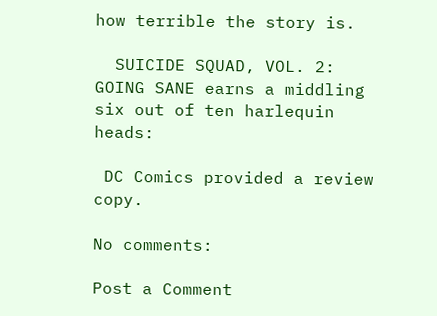how terrible the story is.

  SUICIDE SQUAD, VOL. 2: GOING SANE earns a middling six out of ten harlequin heads:

 DC Comics provided a review copy.

No comments:

Post a Comment